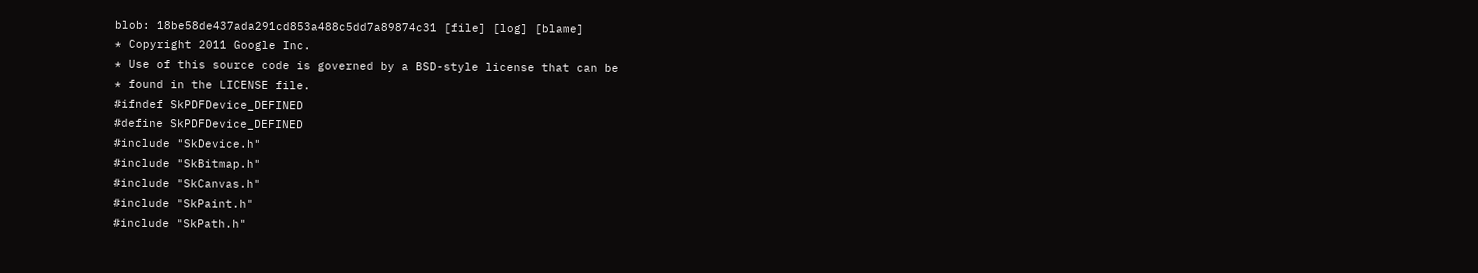blob: 18be58de437ada291cd853a488c5dd7a89874c31 [file] [log] [blame]
* Copyright 2011 Google Inc.
* Use of this source code is governed by a BSD-style license that can be
* found in the LICENSE file.
#ifndef SkPDFDevice_DEFINED
#define SkPDFDevice_DEFINED
#include "SkDevice.h"
#include "SkBitmap.h"
#include "SkCanvas.h"
#include "SkPaint.h"
#include "SkPath.h"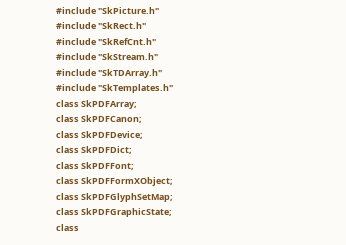#include "SkPicture.h"
#include "SkRect.h"
#include "SkRefCnt.h"
#include "SkStream.h"
#include "SkTDArray.h"
#include "SkTemplates.h"
class SkPDFArray;
class SkPDFCanon;
class SkPDFDevice;
class SkPDFDict;
class SkPDFFont;
class SkPDFFormXObject;
class SkPDFGlyphSetMap;
class SkPDFGraphicState;
class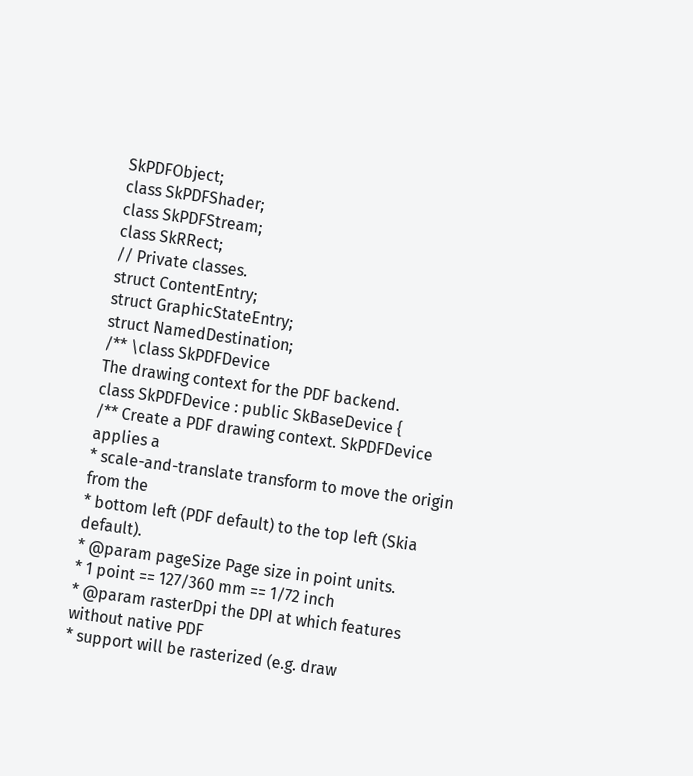SkPDFObject;
class SkPDFShader;
class SkPDFStream;
class SkRRect;
// Private classes.
struct ContentEntry;
struct GraphicStateEntry;
struct NamedDestination;
/** \class SkPDFDevice
The drawing context for the PDF backend.
class SkPDFDevice : public SkBaseDevice {
/** Create a PDF drawing context. SkPDFDevice applies a
* scale-and-translate transform to move the origin from the
* bottom left (PDF default) to the top left (Skia default).
* @param pageSize Page size in point units.
* 1 point == 127/360 mm == 1/72 inch
* @param rasterDpi the DPI at which features without native PDF
* support will be rasterized (e.g. draw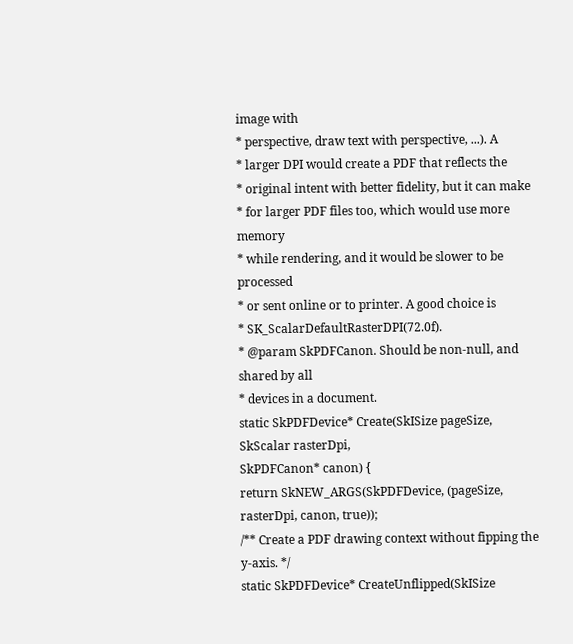image with
* perspective, draw text with perspective, ...). A
* larger DPI would create a PDF that reflects the
* original intent with better fidelity, but it can make
* for larger PDF files too, which would use more memory
* while rendering, and it would be slower to be processed
* or sent online or to printer. A good choice is
* SK_ScalarDefaultRasterDPI(72.0f).
* @param SkPDFCanon. Should be non-null, and shared by all
* devices in a document.
static SkPDFDevice* Create(SkISize pageSize,
SkScalar rasterDpi,
SkPDFCanon* canon) {
return SkNEW_ARGS(SkPDFDevice, (pageSize, rasterDpi, canon, true));
/** Create a PDF drawing context without fipping the y-axis. */
static SkPDFDevice* CreateUnflipped(SkISize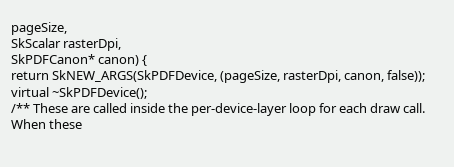pageSize,
SkScalar rasterDpi,
SkPDFCanon* canon) {
return SkNEW_ARGS(SkPDFDevice, (pageSize, rasterDpi, canon, false));
virtual ~SkPDFDevice();
/** These are called inside the per-device-layer loop for each draw call.
When these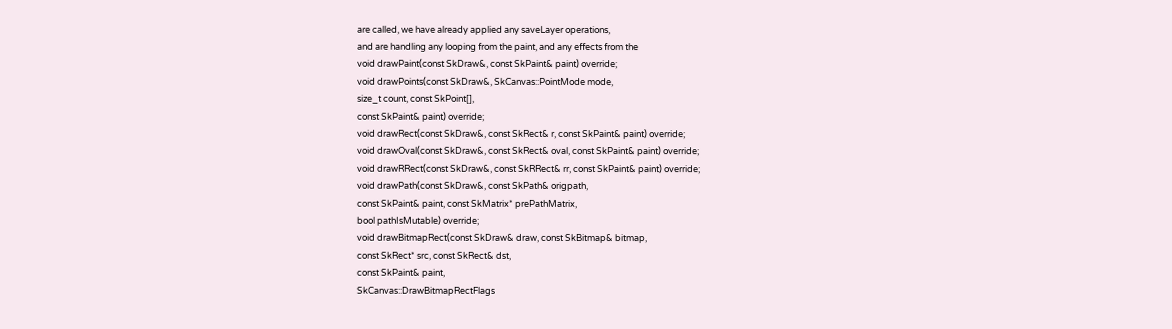are called, we have already applied any saveLayer operations,
and are handling any looping from the paint, and any effects from the
void drawPaint(const SkDraw&, const SkPaint& paint) override;
void drawPoints(const SkDraw&, SkCanvas::PointMode mode,
size_t count, const SkPoint[],
const SkPaint& paint) override;
void drawRect(const SkDraw&, const SkRect& r, const SkPaint& paint) override;
void drawOval(const SkDraw&, const SkRect& oval, const SkPaint& paint) override;
void drawRRect(const SkDraw&, const SkRRect& rr, const SkPaint& paint) override;
void drawPath(const SkDraw&, const SkPath& origpath,
const SkPaint& paint, const SkMatrix* prePathMatrix,
bool pathIsMutable) override;
void drawBitmapRect(const SkDraw& draw, const SkBitmap& bitmap,
const SkRect* src, const SkRect& dst,
const SkPaint& paint,
SkCanvas::DrawBitmapRectFlags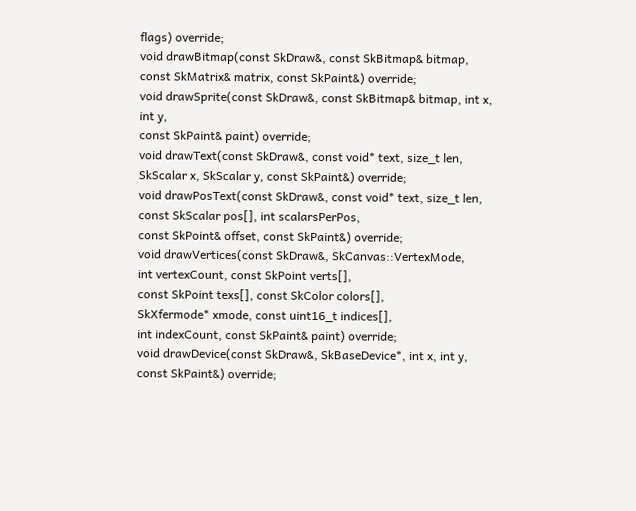flags) override;
void drawBitmap(const SkDraw&, const SkBitmap& bitmap,
const SkMatrix& matrix, const SkPaint&) override;
void drawSprite(const SkDraw&, const SkBitmap& bitmap, int x, int y,
const SkPaint& paint) override;
void drawText(const SkDraw&, const void* text, size_t len,
SkScalar x, SkScalar y, const SkPaint&) override;
void drawPosText(const SkDraw&, const void* text, size_t len,
const SkScalar pos[], int scalarsPerPos,
const SkPoint& offset, const SkPaint&) override;
void drawVertices(const SkDraw&, SkCanvas::VertexMode,
int vertexCount, const SkPoint verts[],
const SkPoint texs[], const SkColor colors[],
SkXfermode* xmode, const uint16_t indices[],
int indexCount, const SkPaint& paint) override;
void drawDevice(const SkDraw&, SkBaseDevice*, int x, int y,
const SkPaint&) override;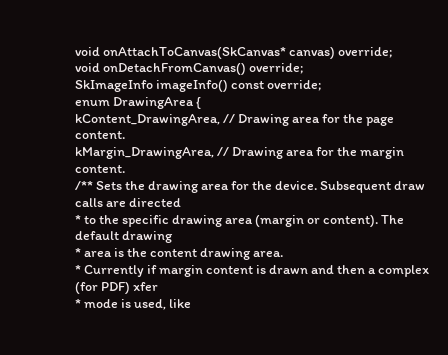void onAttachToCanvas(SkCanvas* canvas) override;
void onDetachFromCanvas() override;
SkImageInfo imageInfo() const override;
enum DrawingArea {
kContent_DrawingArea, // Drawing area for the page content.
kMargin_DrawingArea, // Drawing area for the margin content.
/** Sets the drawing area for the device. Subsequent draw calls are directed
* to the specific drawing area (margin or content). The default drawing
* area is the content drawing area.
* Currently if margin content is drawn and then a complex (for PDF) xfer
* mode is used, like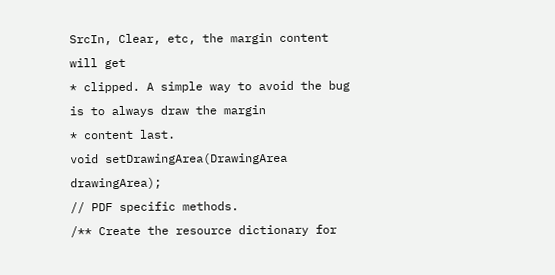SrcIn, Clear, etc, the margin content will get
* clipped. A simple way to avoid the bug is to always draw the margin
* content last.
void setDrawingArea(DrawingArea drawingArea);
// PDF specific methods.
/** Create the resource dictionary for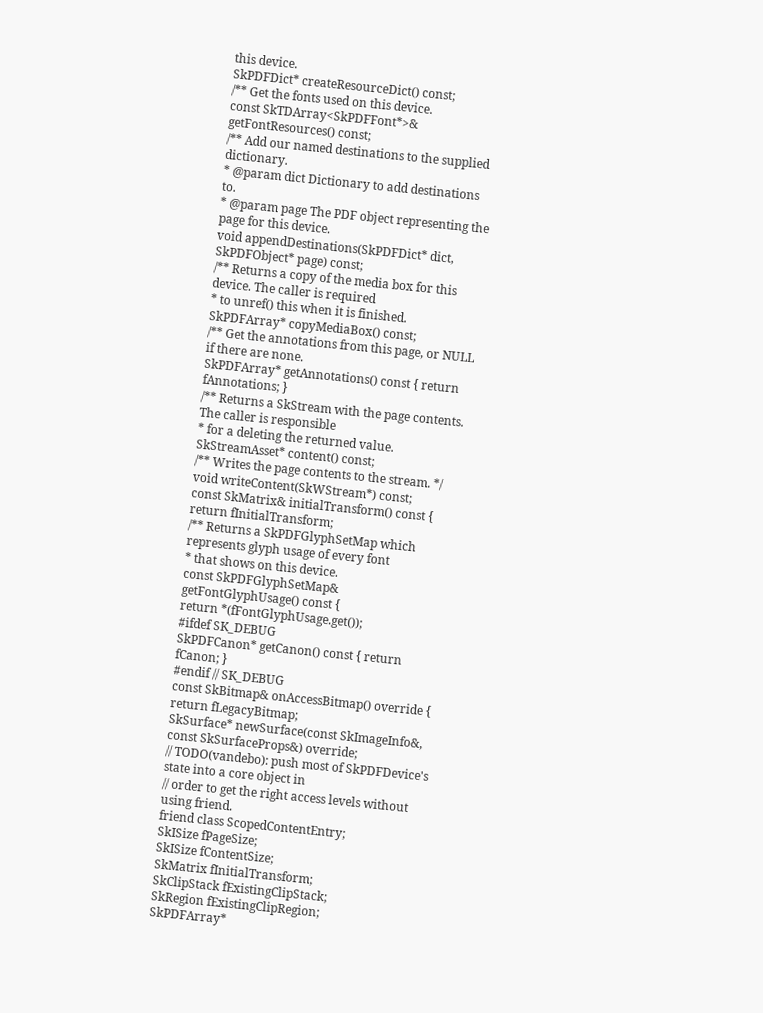this device.
SkPDFDict* createResourceDict() const;
/** Get the fonts used on this device.
const SkTDArray<SkPDFFont*>& getFontResources() const;
/** Add our named destinations to the supplied dictionary.
* @param dict Dictionary to add destinations to.
* @param page The PDF object representing the page for this device.
void appendDestinations(SkPDFDict* dict, SkPDFObject* page) const;
/** Returns a copy of the media box for this device. The caller is required
* to unref() this when it is finished.
SkPDFArray* copyMediaBox() const;
/** Get the annotations from this page, or NULL if there are none.
SkPDFArray* getAnnotations() const { return fAnnotations; }
/** Returns a SkStream with the page contents. The caller is responsible
* for a deleting the returned value.
SkStreamAsset* content() const;
/** Writes the page contents to the stream. */
void writeContent(SkWStream*) const;
const SkMatrix& initialTransform() const {
return fInitialTransform;
/** Returns a SkPDFGlyphSetMap which represents glyph usage of every font
* that shows on this device.
const SkPDFGlyphSetMap& getFontGlyphUsage() const {
return *(fFontGlyphUsage.get());
#ifdef SK_DEBUG
SkPDFCanon* getCanon() const { return fCanon; }
#endif // SK_DEBUG
const SkBitmap& onAccessBitmap() override {
return fLegacyBitmap;
SkSurface* newSurface(const SkImageInfo&, const SkSurfaceProps&) override;
// TODO(vandebo): push most of SkPDFDevice's state into a core object in
// order to get the right access levels without using friend.
friend class ScopedContentEntry;
SkISize fPageSize;
SkISize fContentSize;
SkMatrix fInitialTransform;
SkClipStack fExistingClipStack;
SkRegion fExistingClipRegion;
SkPDFArray*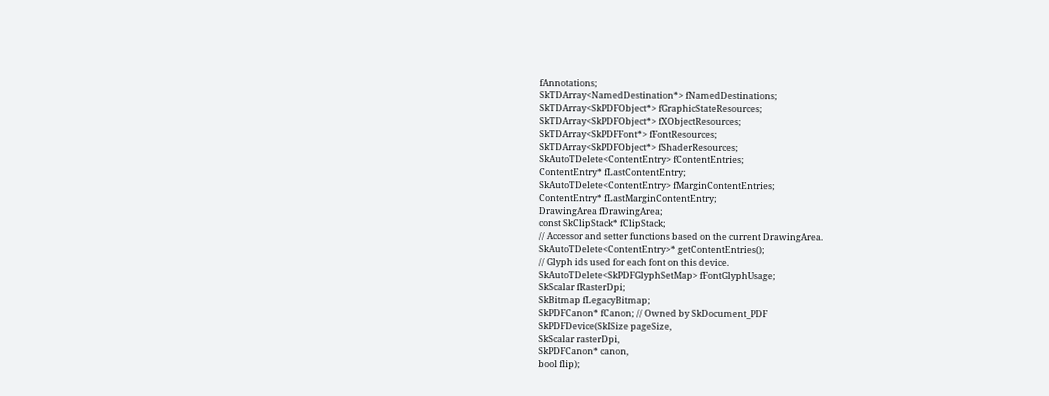fAnnotations;
SkTDArray<NamedDestination*> fNamedDestinations;
SkTDArray<SkPDFObject*> fGraphicStateResources;
SkTDArray<SkPDFObject*> fXObjectResources;
SkTDArray<SkPDFFont*> fFontResources;
SkTDArray<SkPDFObject*> fShaderResources;
SkAutoTDelete<ContentEntry> fContentEntries;
ContentEntry* fLastContentEntry;
SkAutoTDelete<ContentEntry> fMarginContentEntries;
ContentEntry* fLastMarginContentEntry;
DrawingArea fDrawingArea;
const SkClipStack* fClipStack;
// Accessor and setter functions based on the current DrawingArea.
SkAutoTDelete<ContentEntry>* getContentEntries();
// Glyph ids used for each font on this device.
SkAutoTDelete<SkPDFGlyphSetMap> fFontGlyphUsage;
SkScalar fRasterDpi;
SkBitmap fLegacyBitmap;
SkPDFCanon* fCanon; // Owned by SkDocument_PDF
SkPDFDevice(SkISize pageSize,
SkScalar rasterDpi,
SkPDFCanon* canon,
bool flip);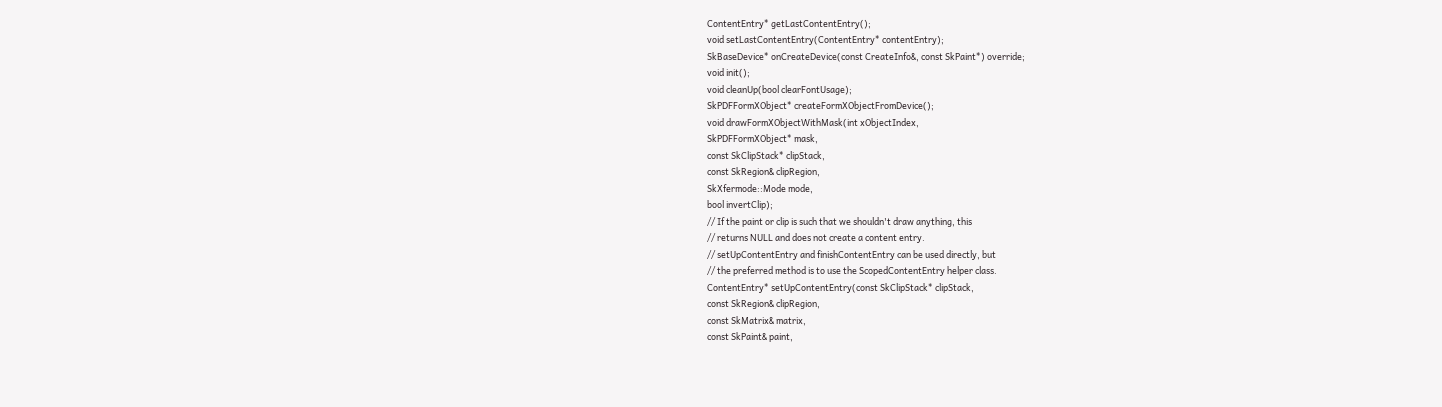ContentEntry* getLastContentEntry();
void setLastContentEntry(ContentEntry* contentEntry);
SkBaseDevice* onCreateDevice(const CreateInfo&, const SkPaint*) override;
void init();
void cleanUp(bool clearFontUsage);
SkPDFFormXObject* createFormXObjectFromDevice();
void drawFormXObjectWithMask(int xObjectIndex,
SkPDFFormXObject* mask,
const SkClipStack* clipStack,
const SkRegion& clipRegion,
SkXfermode::Mode mode,
bool invertClip);
// If the paint or clip is such that we shouldn't draw anything, this
// returns NULL and does not create a content entry.
// setUpContentEntry and finishContentEntry can be used directly, but
// the preferred method is to use the ScopedContentEntry helper class.
ContentEntry* setUpContentEntry(const SkClipStack* clipStack,
const SkRegion& clipRegion,
const SkMatrix& matrix,
const SkPaint& paint,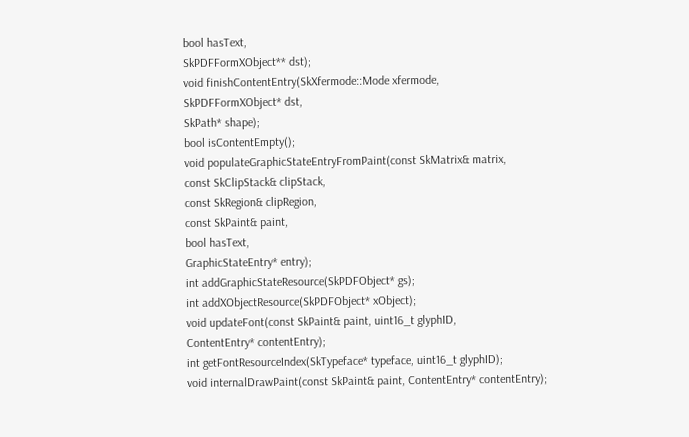bool hasText,
SkPDFFormXObject** dst);
void finishContentEntry(SkXfermode::Mode xfermode,
SkPDFFormXObject* dst,
SkPath* shape);
bool isContentEmpty();
void populateGraphicStateEntryFromPaint(const SkMatrix& matrix,
const SkClipStack& clipStack,
const SkRegion& clipRegion,
const SkPaint& paint,
bool hasText,
GraphicStateEntry* entry);
int addGraphicStateResource(SkPDFObject* gs);
int addXObjectResource(SkPDFObject* xObject);
void updateFont(const SkPaint& paint, uint16_t glyphID,
ContentEntry* contentEntry);
int getFontResourceIndex(SkTypeface* typeface, uint16_t glyphID);
void internalDrawPaint(const SkPaint& paint, ContentEntry* contentEntry);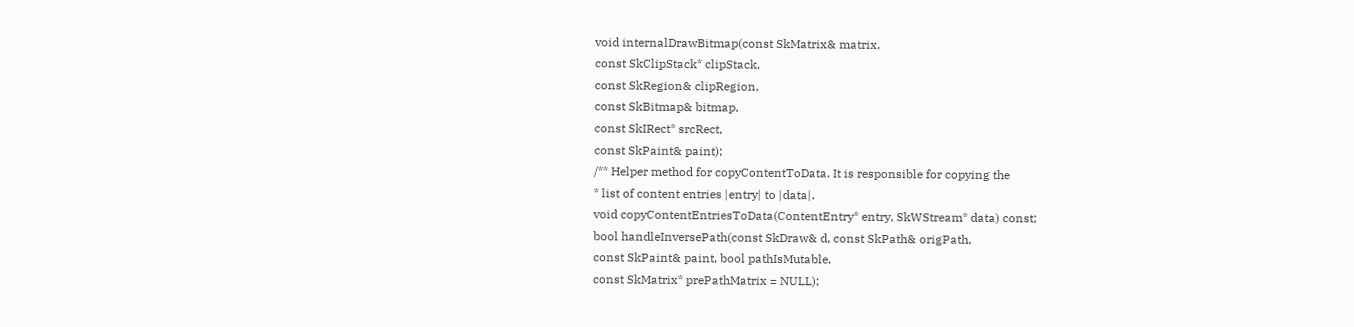void internalDrawBitmap(const SkMatrix& matrix,
const SkClipStack* clipStack,
const SkRegion& clipRegion,
const SkBitmap& bitmap,
const SkIRect* srcRect,
const SkPaint& paint);
/** Helper method for copyContentToData. It is responsible for copying the
* list of content entries |entry| to |data|.
void copyContentEntriesToData(ContentEntry* entry, SkWStream* data) const;
bool handleInversePath(const SkDraw& d, const SkPath& origPath,
const SkPaint& paint, bool pathIsMutable,
const SkMatrix* prePathMatrix = NULL);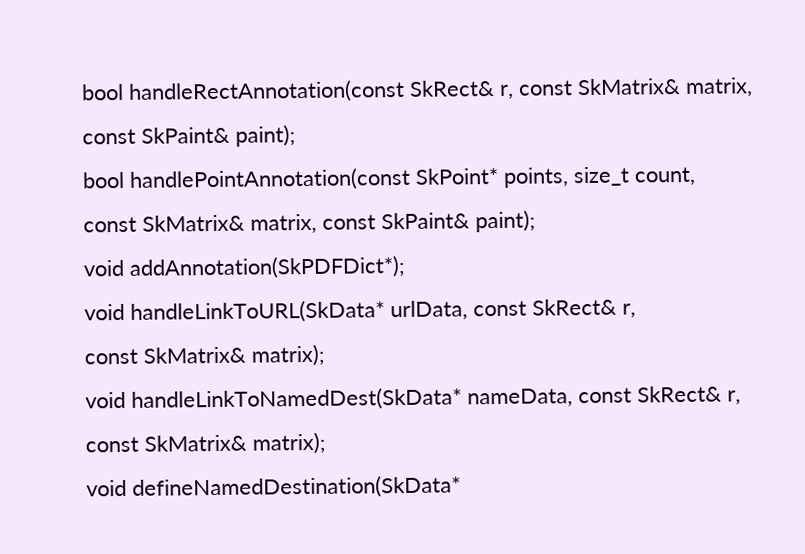bool handleRectAnnotation(const SkRect& r, const SkMatrix& matrix,
const SkPaint& paint);
bool handlePointAnnotation(const SkPoint* points, size_t count,
const SkMatrix& matrix, const SkPaint& paint);
void addAnnotation(SkPDFDict*);
void handleLinkToURL(SkData* urlData, const SkRect& r,
const SkMatrix& matrix);
void handleLinkToNamedDest(SkData* nameData, const SkRect& r,
const SkMatrix& matrix);
void defineNamedDestination(SkData*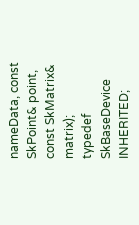nameData, const SkPoint& point,
const SkMatrix& matrix);
typedef SkBaseDevice INHERITED;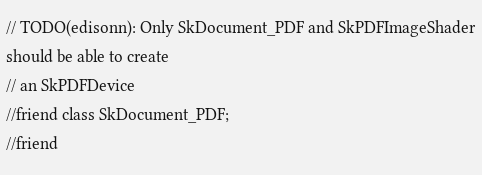// TODO(edisonn): Only SkDocument_PDF and SkPDFImageShader should be able to create
// an SkPDFDevice
//friend class SkDocument_PDF;
//friend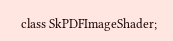class SkPDFImageShader;